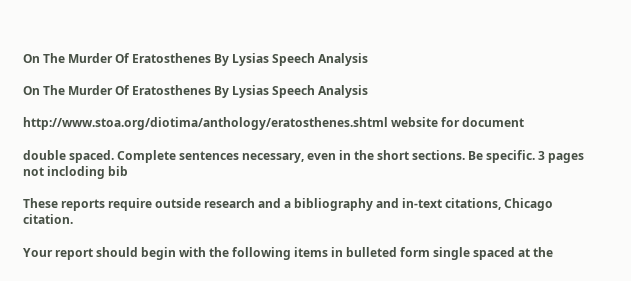On The Murder Of Eratosthenes By Lysias Speech Analysis

On The Murder Of Eratosthenes By Lysias Speech Analysis

http://www.stoa.org/diotima/anthology/eratosthenes.shtml website for document

double spaced. Complete sentences necessary, even in the short sections. Be specific. 3 pages not incloding bib

These reports require outside research and a bibliography and in-text citations, Chicago citation.

Your report should begin with the following items in bulleted form single spaced at the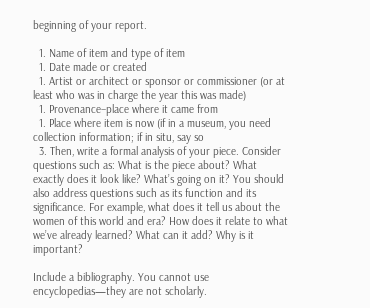beginning of your report.

  1. Name of item and type of item
  1. Date made or created
  1. Artist or architect or sponsor or commissioner (or at least who was in charge the year this was made)
  1. Provenance–place where it came from
  1. Place where item is now (if in a museum, you need collection information; if in situ, say so
  3. Then, write a formal analysis of your piece. Consider questions such as: What is the piece about? What exactly does it look like? What’s going on it? You should also address questions such as its function and its significance. For example, what does it tell us about the women of this world and era? How does it relate to what we’ve already learned? What can it add? Why is it important?

Include a bibliography. You cannot use encyclopedias—they are not scholarly.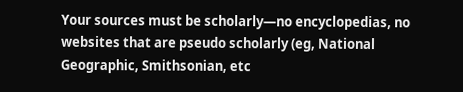Your sources must be scholarly—no encyclopedias, no websites that are pseudo scholarly (eg, National Geographic, Smithsonian, etc